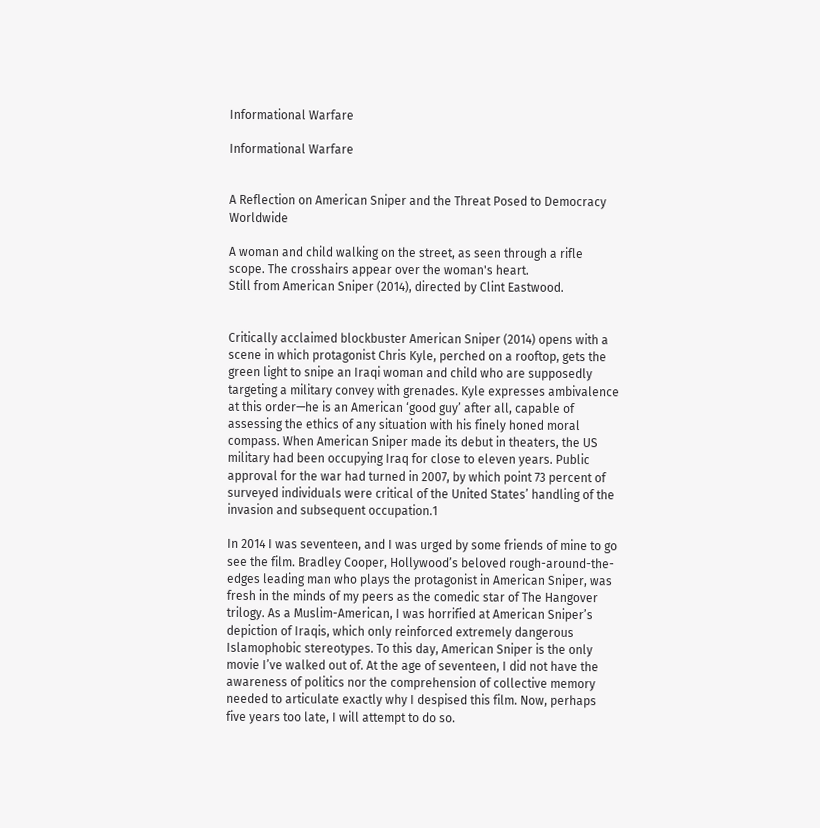Informational Warfare

Informational Warfare


A Reflection on American Sniper and the Threat Posed to Democracy Worldwide

A woman and child walking on the street, as seen through a rifle scope. The crosshairs appear over the woman's heart.
Still from American Sniper (2014), directed by Clint Eastwood.


Critically acclaimed blockbuster American Sniper (2014) opens with a scene in which protagonist Chris Kyle, perched on a rooftop, gets the green light to snipe an Iraqi woman and child who are supposedly targeting a military convey with grenades. Kyle expresses ambivalence at this order—he is an American ‘good guy’ after all, capable of assessing the ethics of any situation with his finely honed moral compass. When American Sniper made its debut in theaters, the US military had been occupying Iraq for close to eleven years. Public approval for the war had turned in 2007, by which point 73 percent of surveyed individuals were critical of the United States’ handling of the invasion and subsequent occupation.1

In 2014 I was seventeen, and I was urged by some friends of mine to go see the film. Bradley Cooper, Hollywood’s beloved rough-around-the-edges leading man who plays the protagonist in American Sniper, was fresh in the minds of my peers as the comedic star of The Hangover trilogy. As a Muslim-American, I was horrified at American Sniper’s depiction of Iraqis, which only reinforced extremely dangerous Islamophobic stereotypes. To this day, American Sniper is the only movie I’ve walked out of. At the age of seventeen, I did not have the awareness of politics nor the comprehension of collective memory needed to articulate exactly why I despised this film. Now, perhaps five years too late, I will attempt to do so.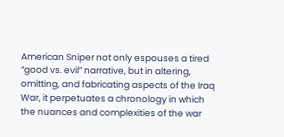American Sniper not only espouses a tired “good vs. evil” narrative, but in altering, omitting, and fabricating aspects of the Iraq War, it perpetuates a chronology in which the nuances and complexities of the war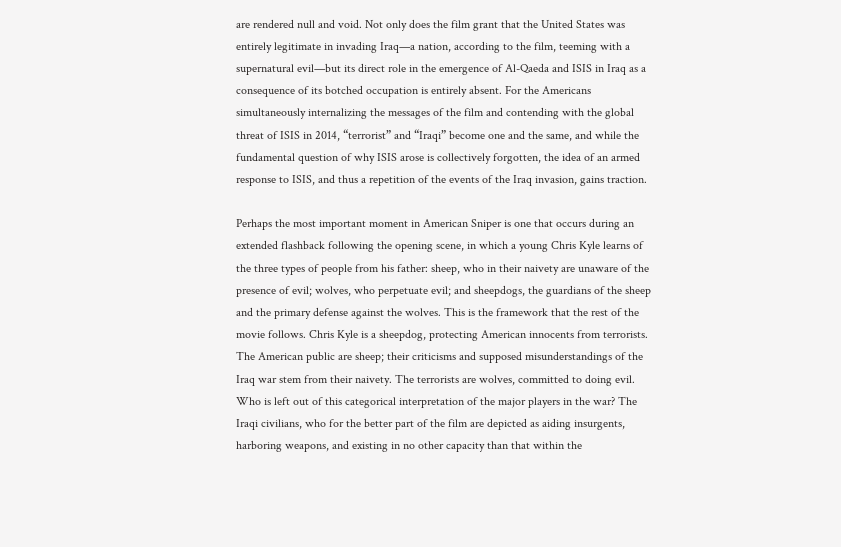are rendered null and void. Not only does the film grant that the United States was entirely legitimate in invading Iraq—a nation, according to the film, teeming with a supernatural evil—but its direct role in the emergence of Al-Qaeda and ISIS in Iraq as a consequence of its botched occupation is entirely absent. For the Americans simultaneously internalizing the messages of the film and contending with the global threat of ISIS in 2014, “terrorist” and “Iraqi” become one and the same, and while the fundamental question of why ISIS arose is collectively forgotten, the idea of an armed response to ISIS, and thus a repetition of the events of the Iraq invasion, gains traction.

Perhaps the most important moment in American Sniper is one that occurs during an extended flashback following the opening scene, in which a young Chris Kyle learns of the three types of people from his father: sheep, who in their naivety are unaware of the presence of evil; wolves, who perpetuate evil; and sheepdogs, the guardians of the sheep and the primary defense against the wolves. This is the framework that the rest of the movie follows. Chris Kyle is a sheepdog, protecting American innocents from terrorists. The American public are sheep; their criticisms and supposed misunderstandings of the Iraq war stem from their naivety. The terrorists are wolves, committed to doing evil. Who is left out of this categorical interpretation of the major players in the war? The Iraqi civilians, who for the better part of the film are depicted as aiding insurgents, harboring weapons, and existing in no other capacity than that within the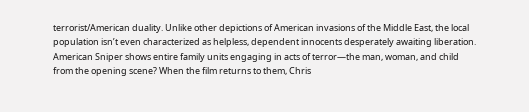terrorist/American duality. Unlike other depictions of American invasions of the Middle East, the local population isn’t even characterized as helpless, dependent innocents desperately awaiting liberation. American Sniper shows entire family units engaging in acts of terror—the man, woman, and child from the opening scene? When the film returns to them, Chris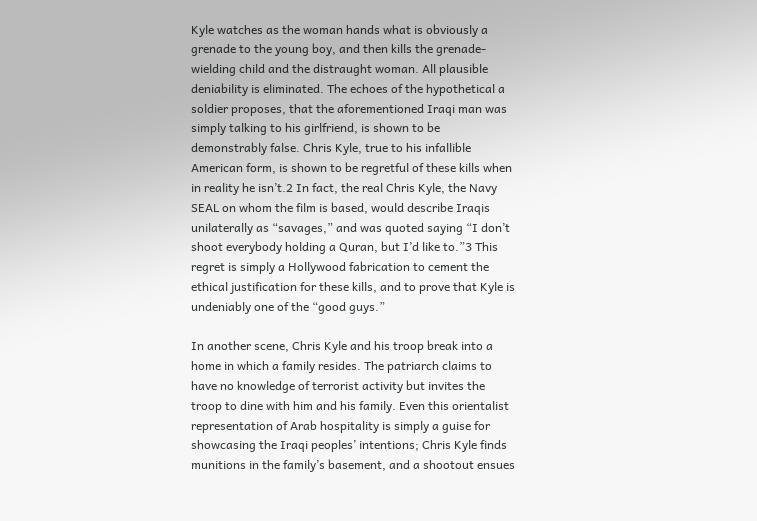Kyle watches as the woman hands what is obviously a grenade to the young boy, and then kills the grenade-wielding child and the distraught woman. All plausible deniability is eliminated. The echoes of the hypothetical a soldier proposes, that the aforementioned Iraqi man was simply talking to his girlfriend, is shown to be demonstrably false. Chris Kyle, true to his infallible American form, is shown to be regretful of these kills when in reality he isn’t.2 In fact, the real Chris Kyle, the Navy SEAL on whom the film is based, would describe Iraqis unilaterally as “savages,” and was quoted saying “I don’t shoot everybody holding a Quran, but I’d like to.”3 This regret is simply a Hollywood fabrication to cement the ethical justification for these kills, and to prove that Kyle is undeniably one of the “good guys.”

In another scene, Chris Kyle and his troop break into a home in which a family resides. The patriarch claims to have no knowledge of terrorist activity but invites the troop to dine with him and his family. Even this orientalist representation of Arab hospitality is simply a guise for showcasing the Iraqi peoples’ intentions; Chris Kyle finds munitions in the family’s basement, and a shootout ensues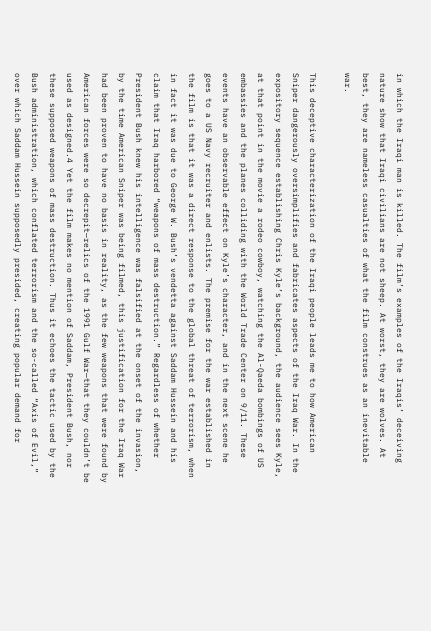in which the Iraqi man is killed. The film’s examples of the Iraqis’ deceiving nature show that Iraqi civilians are not sheep. At worst, they are wolves. At best, they are nameless casualties of what the film construes as an inevitable war.

This deceptive characterization of the Iraqi people leads me to how American Sniper dangerously oversimplifies and fabricates aspects of the Iraq War. In the expository sequence establishing Chris Kyle’s background, the audience sees Kyle, at that point in the movie a rodeo cowboy, watching the Al-Qaeda bombings of US embassies and the planes colliding with the World Trade Center on 9/11. These events have an observable effect on Kyle’s character, and in the next scene he goes to a US Navy recruiter and enlists. The premise for the war established in the film is that it was a direct response to the global threat of terrorism, when in fact it was due to George W. Bush’s vendetta against Saddam Hussein and his claim that Iraq harbored “weapons of mass destruction.” Regardless of whether President Bush knew his intelligence was falsified at the onset of the invasion, by the time American Sniper was being filmed, this justification for the Iraq War had been proven to have no basis in reality, as the few weapons that were found by American forces were so decrepit—relics of the 1991 Gulf War—that they couldn’t be used as designed.4 Yet the film makes no mention of Saddam, President Bush, nor these supposed weapons of mass destruction. Thus it echoes the tactic used by the Bush administration, which conflated terrorism and the so-called “Axis of Evil,” over which Saddam Hussein supposedly presided, creating popular demand for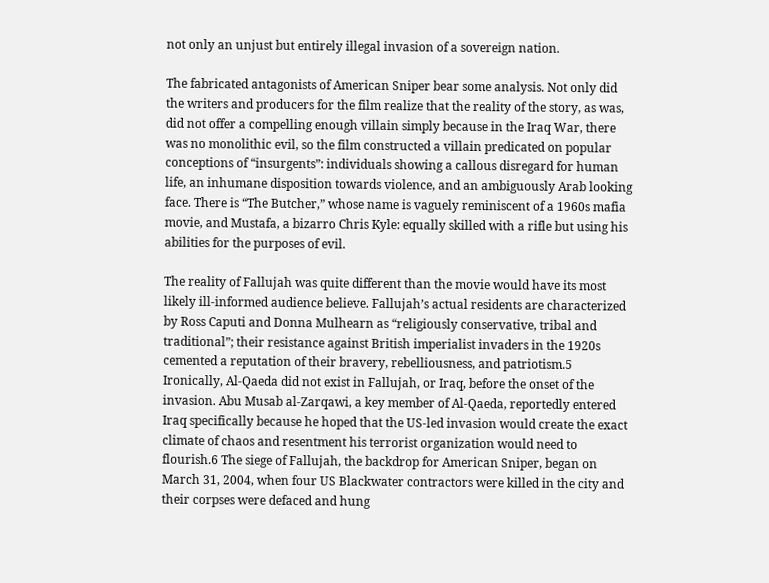not only an unjust but entirely illegal invasion of a sovereign nation.

The fabricated antagonists of American Sniper bear some analysis. Not only did the writers and producers for the film realize that the reality of the story, as was, did not offer a compelling enough villain simply because in the Iraq War, there was no monolithic evil, so the film constructed a villain predicated on popular conceptions of “insurgents”: individuals showing a callous disregard for human life, an inhumane disposition towards violence, and an ambiguously Arab looking face. There is “The Butcher,” whose name is vaguely reminiscent of a 1960s mafia movie, and Mustafa, a bizarro Chris Kyle: equally skilled with a rifle but using his abilities for the purposes of evil.

The reality of Fallujah was quite different than the movie would have its most likely ill-informed audience believe. Fallujah’s actual residents are characterized by Ross Caputi and Donna Mulhearn as “religiously conservative, tribal and traditional”; their resistance against British imperialist invaders in the 1920s cemented a reputation of their bravery, rebelliousness, and patriotism.5 Ironically, Al-Qaeda did not exist in Fallujah, or Iraq, before the onset of the invasion. Abu Musab al-Zarqawi, a key member of Al-Qaeda, reportedly entered Iraq specifically because he hoped that the US-led invasion would create the exact climate of chaos and resentment his terrorist organization would need to flourish.6 The siege of Fallujah, the backdrop for American Sniper, began on March 31, 2004, when four US Blackwater contractors were killed in the city and their corpses were defaced and hung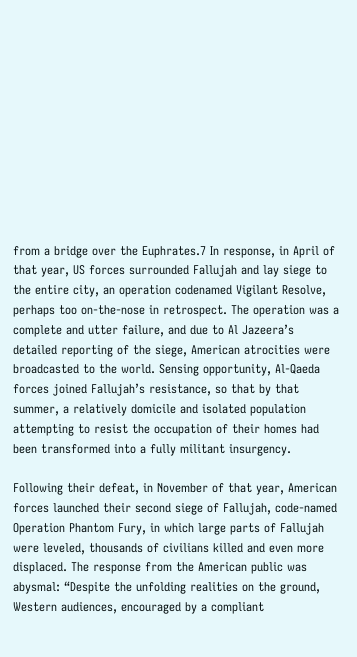from a bridge over the Euphrates.7 In response, in April of that year, US forces surrounded Fallujah and lay siege to the entire city, an operation codenamed Vigilant Resolve, perhaps too on-the-nose in retrospect. The operation was a complete and utter failure, and due to Al Jazeera’s detailed reporting of the siege, American atrocities were broadcasted to the world. Sensing opportunity, Al-Qaeda forces joined Fallujah’s resistance, so that by that summer, a relatively domicile and isolated population attempting to resist the occupation of their homes had been transformed into a fully militant insurgency.

Following their defeat, in November of that year, American forces launched their second siege of Fallujah, code-named Operation Phantom Fury, in which large parts of Fallujah were leveled, thousands of civilians killed and even more displaced. The response from the American public was abysmal: “Despite the unfolding realities on the ground, Western audiences, encouraged by a compliant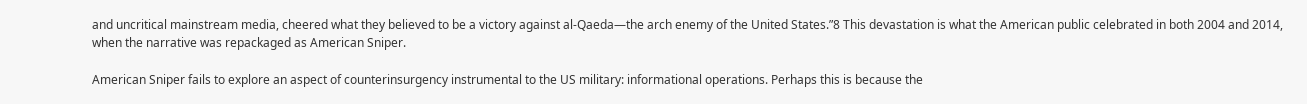and uncritical mainstream media, cheered what they believed to be a victory against al-Qaeda—the arch enemy of the United States.”8 This devastation is what the American public celebrated in both 2004 and 2014, when the narrative was repackaged as American Sniper.

American Sniper fails to explore an aspect of counterinsurgency instrumental to the US military: informational operations. Perhaps this is because the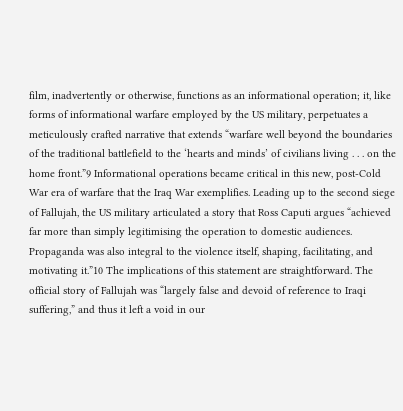film, inadvertently or otherwise, functions as an informational operation; it, like forms of informational warfare employed by the US military, perpetuates a meticulously crafted narrative that extends “warfare well beyond the boundaries of the traditional battlefield to the ‘hearts and minds’ of civilians living . . . on the home front.”9 Informational operations became critical in this new, post-Cold War era of warfare that the Iraq War exemplifies. Leading up to the second siege of Fallujah, the US military articulated a story that Ross Caputi argues “achieved far more than simply legitimising the operation to domestic audiences. Propaganda was also integral to the violence itself, shaping, facilitating, and motivating it.”10 The implications of this statement are straightforward. The official story of Fallujah was “largely false and devoid of reference to Iraqi suffering,” and thus it left a void in our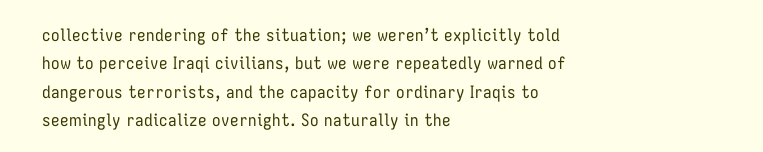collective rendering of the situation; we weren’t explicitly told how to perceive Iraqi civilians, but we were repeatedly warned of dangerous terrorists, and the capacity for ordinary Iraqis to seemingly radicalize overnight. So naturally in the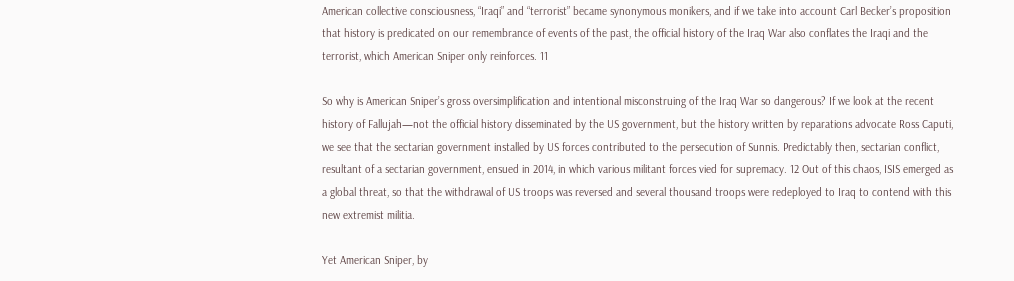American collective consciousness, “Iraqi” and “terrorist” became synonymous monikers, and if we take into account Carl Becker’s proposition that history is predicated on our remembrance of events of the past, the official history of the Iraq War also conflates the Iraqi and the terrorist, which American Sniper only reinforces. 11

So why is American Sniper’s gross oversimplification and intentional misconstruing of the Iraq War so dangerous? If we look at the recent history of Fallujah—not the official history disseminated by the US government, but the history written by reparations advocate Ross Caputi, we see that the sectarian government installed by US forces contributed to the persecution of Sunnis. Predictably then, sectarian conflict, resultant of a sectarian government, ensued in 2014, in which various militant forces vied for supremacy. 12 Out of this chaos, ISIS emerged as a global threat, so that the withdrawal of US troops was reversed and several thousand troops were redeployed to Iraq to contend with this new extremist militia.

Yet American Sniper, by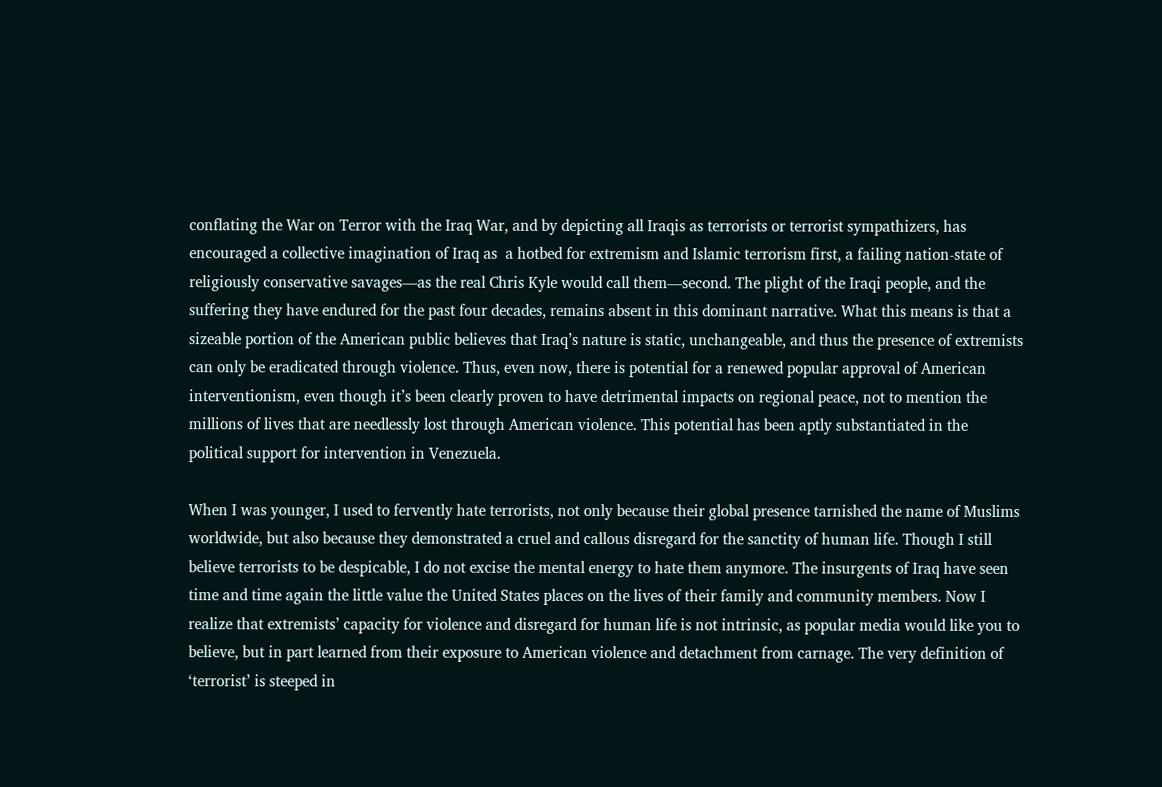conflating the War on Terror with the Iraq War, and by depicting all Iraqis as terrorists or terrorist sympathizers, has encouraged a collective imagination of Iraq as  a hotbed for extremism and Islamic terrorism first, a failing nation-state of religiously conservative savages—as the real Chris Kyle would call them—second. The plight of the Iraqi people, and the suffering they have endured for the past four decades, remains absent in this dominant narrative. What this means is that a sizeable portion of the American public believes that Iraq’s nature is static, unchangeable, and thus the presence of extremists can only be eradicated through violence. Thus, even now, there is potential for a renewed popular approval of American interventionism, even though it’s been clearly proven to have detrimental impacts on regional peace, not to mention the millions of lives that are needlessly lost through American violence. This potential has been aptly substantiated in the political support for intervention in Venezuela.

When I was younger, I used to fervently hate terrorists, not only because their global presence tarnished the name of Muslims worldwide, but also because they demonstrated a cruel and callous disregard for the sanctity of human life. Though I still believe terrorists to be despicable, I do not excise the mental energy to hate them anymore. The insurgents of Iraq have seen time and time again the little value the United States places on the lives of their family and community members. Now I realize that extremists’ capacity for violence and disregard for human life is not intrinsic, as popular media would like you to believe, but in part learned from their exposure to American violence and detachment from carnage. The very definition of ‘terrorist’ is steeped in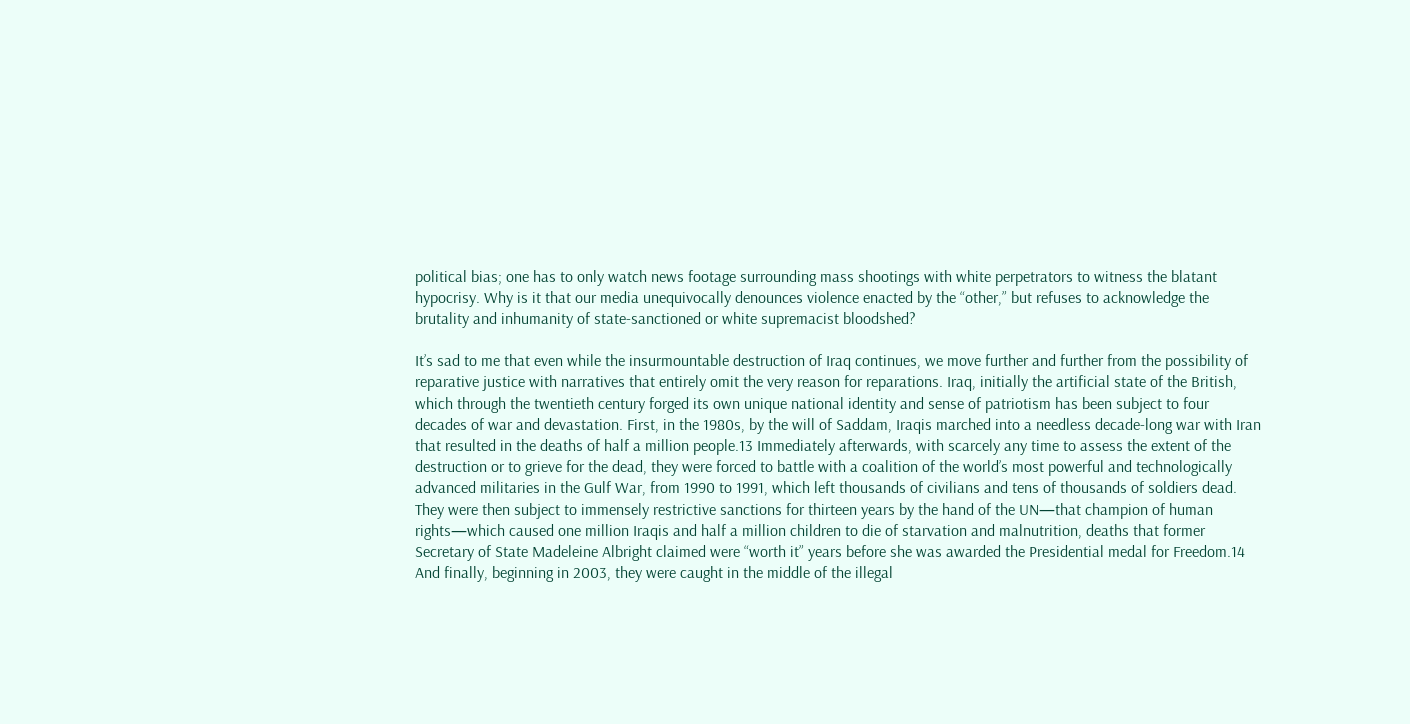political bias; one has to only watch news footage surrounding mass shootings with white perpetrators to witness the blatant hypocrisy. Why is it that our media unequivocally denounces violence enacted by the “other,” but refuses to acknowledge the brutality and inhumanity of state-sanctioned or white supremacist bloodshed?

It’s sad to me that even while the insurmountable destruction of Iraq continues, we move further and further from the possibility of reparative justice with narratives that entirely omit the very reason for reparations. Iraq, initially the artificial state of the British, which through the twentieth century forged its own unique national identity and sense of patriotism has been subject to four decades of war and devastation. First, in the 1980s, by the will of Saddam, Iraqis marched into a needless decade-long war with Iran that resulted in the deaths of half a million people.13 Immediately afterwards, with scarcely any time to assess the extent of the destruction or to grieve for the dead, they were forced to battle with a coalition of the world’s most powerful and technologically advanced militaries in the Gulf War, from 1990 to 1991, which left thousands of civilians and tens of thousands of soldiers dead. They were then subject to immensely restrictive sanctions for thirteen years by the hand of the UN—that champion of human rights—which caused one million Iraqis and half a million children to die of starvation and malnutrition, deaths that former Secretary of State Madeleine Albright claimed were “worth it” years before she was awarded the Presidential medal for Freedom.14 And finally, beginning in 2003, they were caught in the middle of the illegal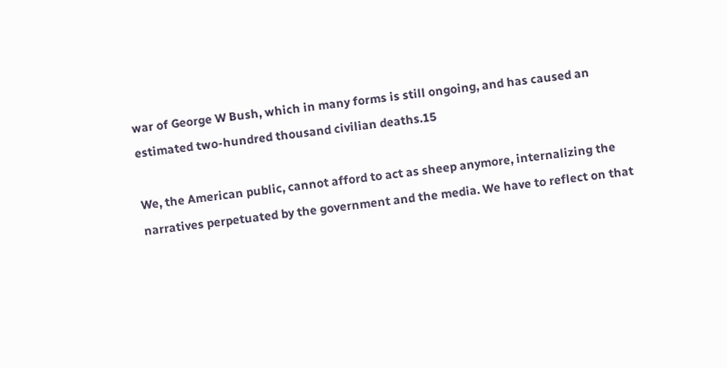war of George W Bush, which in many forms is still ongoing, and has caused an estimated two-hundred thousand civilian deaths.15

We, the American public, cannot afford to act as sheep anymore, internalizing the narratives perpetuated by the government and the media. We have to reflect on that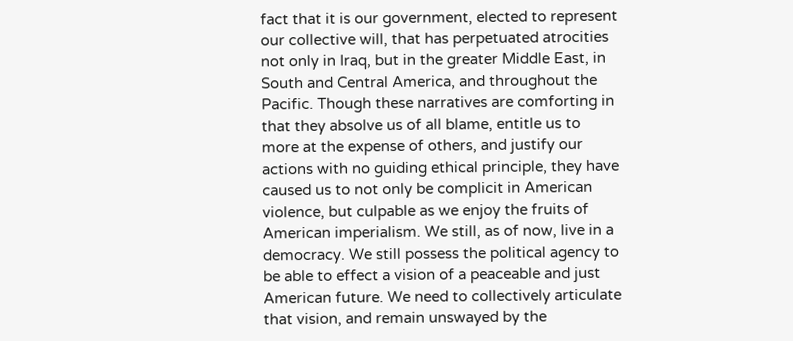fact that it is our government, elected to represent our collective will, that has perpetuated atrocities not only in Iraq, but in the greater Middle East, in South and Central America, and throughout the Pacific. Though these narratives are comforting in that they absolve us of all blame, entitle us to more at the expense of others, and justify our actions with no guiding ethical principle, they have caused us to not only be complicit in American violence, but culpable as we enjoy the fruits of American imperialism. We still, as of now, live in a democracy. We still possess the political agency to be able to effect a vision of a peaceable and just American future. We need to collectively articulate that vision, and remain unswayed by the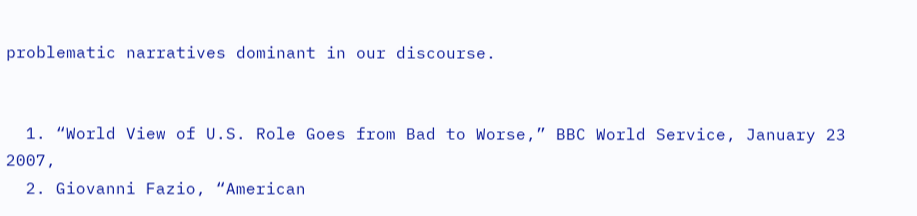problematic narratives dominant in our discourse.


  1. “World View of U.S. Role Goes from Bad to Worse,” BBC World Service, January 23 2007,
  2. Giovanni Fazio, “American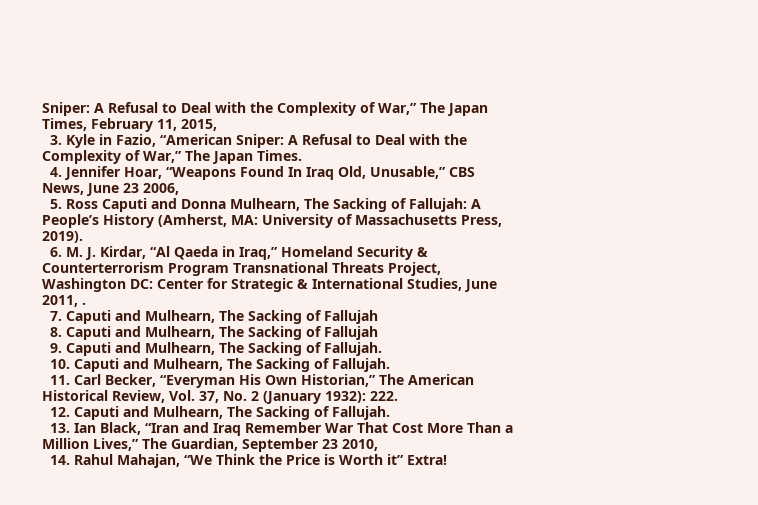Sniper: A Refusal to Deal with the Complexity of War,” The Japan Times, February 11, 2015,
  3. Kyle in Fazio, “American Sniper: A Refusal to Deal with the Complexity of War,” The Japan Times.
  4. Jennifer Hoar, “Weapons Found In Iraq Old, Unusable,” CBS News, June 23 2006,
  5. Ross Caputi and Donna Mulhearn, The Sacking of Fallujah: A People’s History (Amherst, MA: University of Massachusetts Press, 2019).
  6. M. J. Kirdar, “Al Qaeda in Iraq,” Homeland Security & Counterterrorism Program Transnational Threats Project, Washington DC: Center for Strategic & International Studies, June 2011, .
  7. Caputi and Mulhearn, The Sacking of Fallujah
  8. Caputi and Mulhearn, The Sacking of Fallujah
  9. Caputi and Mulhearn, The Sacking of Fallujah.
  10. Caputi and Mulhearn, The Sacking of Fallujah.
  11. Carl Becker, “Everyman His Own Historian,” The American Historical Review, Vol. 37, No. 2 (January 1932): 222.
  12. Caputi and Mulhearn, The Sacking of Fallujah.
  13. Ian Black, “Iran and Iraq Remember War That Cost More Than a Million Lives,” The Guardian, September 23 2010,
  14. Rahul Mahajan, “We Think the Price is Worth it” Extra!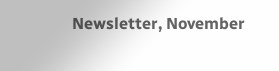Newsletter, November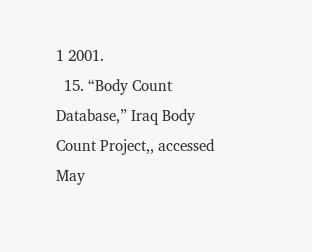1 2001.
  15. “Body Count Database,” Iraq Body Count Project,, accessed May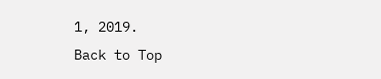1, 2019.
Back to Top